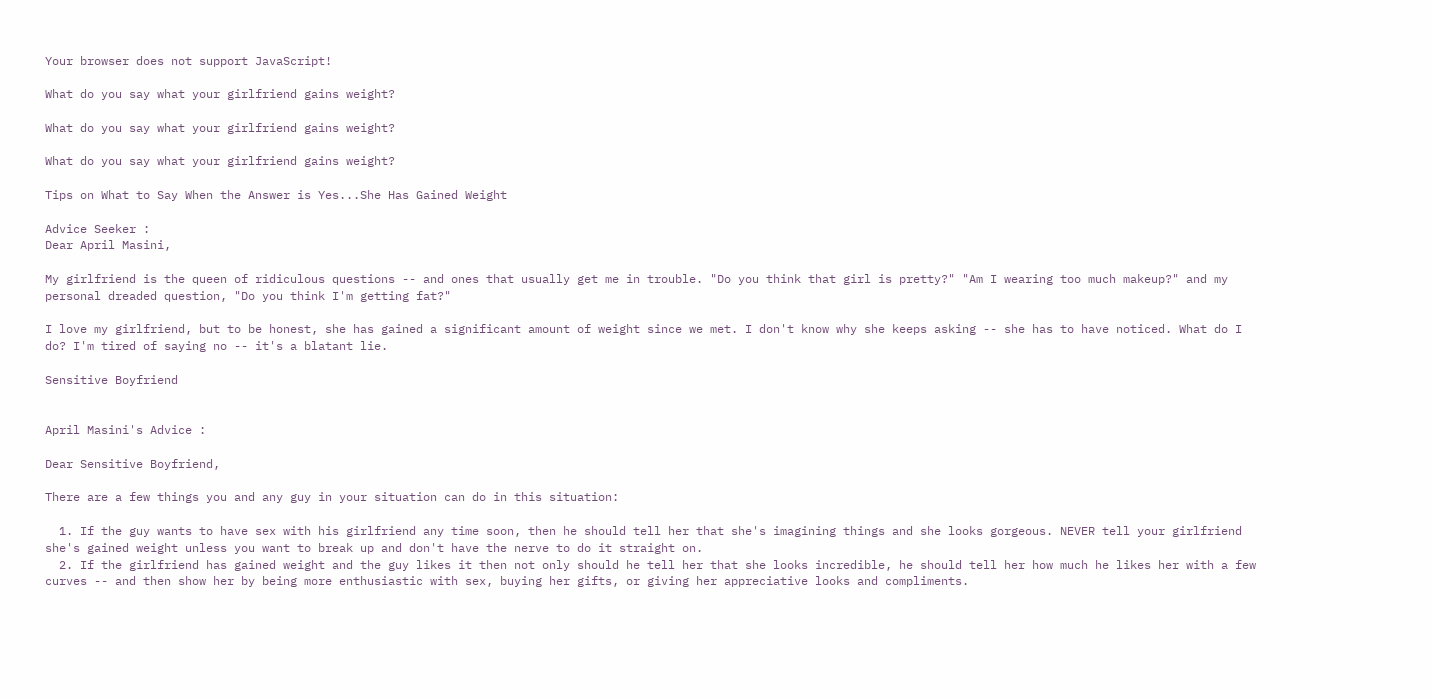Your browser does not support JavaScript!

What do you say what your girlfriend gains weight?

What do you say what your girlfriend gains weight?

What do you say what your girlfriend gains weight?

Tips on What to Say When the Answer is Yes...She Has Gained Weight

Advice Seeker :
Dear April Masini,

My girlfriend is the queen of ridiculous questions -- and ones that usually get me in trouble. "Do you think that girl is pretty?" "Am I wearing too much makeup?" and my personal dreaded question, "Do you think I'm getting fat?"

I love my girlfriend, but to be honest, she has gained a significant amount of weight since we met. I don't know why she keeps asking -- she has to have noticed. What do I do? I'm tired of saying no -- it's a blatant lie.

Sensitive Boyfriend


April Masini's Advice :

Dear Sensitive Boyfriend,

There are a few things you and any guy in your situation can do in this situation:

  1. If the guy wants to have sex with his girlfriend any time soon, then he should tell her that she's imagining things and she looks gorgeous. NEVER tell your girlfriend she's gained weight unless you want to break up and don't have the nerve to do it straight on.
  2. If the girlfriend has gained weight and the guy likes it then not only should he tell her that she looks incredible, he should tell her how much he likes her with a few curves -- and then show her by being more enthusiastic with sex, buying her gifts, or giving her appreciative looks and compliments.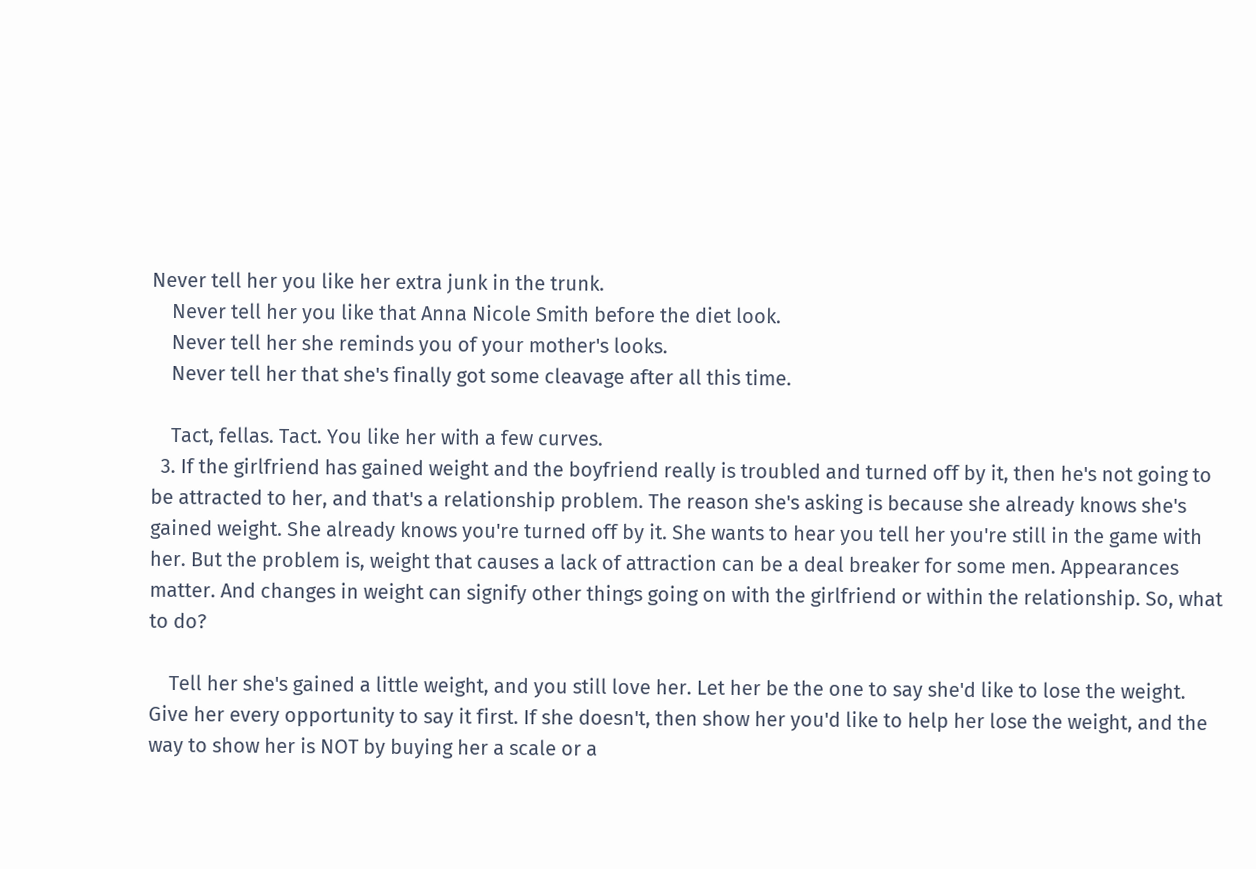Never tell her you like her extra junk in the trunk.
    Never tell her you like that Anna Nicole Smith before the diet look.
    Never tell her she reminds you of your mother's looks.
    Never tell her that she's finally got some cleavage after all this time.

    Tact, fellas. Tact. You like her with a few curves.
  3. If the girlfriend has gained weight and the boyfriend really is troubled and turned off by it, then he's not going to be attracted to her, and that's a relationship problem. The reason she's asking is because she already knows she's gained weight. She already knows you're turned off by it. She wants to hear you tell her you're still in the game with her. But the problem is, weight that causes a lack of attraction can be a deal breaker for some men. Appearances matter. And changes in weight can signify other things going on with the girlfriend or within the relationship. So, what to do?

    Tell her she's gained a little weight, and you still love her. Let her be the one to say she'd like to lose the weight. Give her every opportunity to say it first. If she doesn't, then show her you'd like to help her lose the weight, and the way to show her is NOT by buying her a scale or a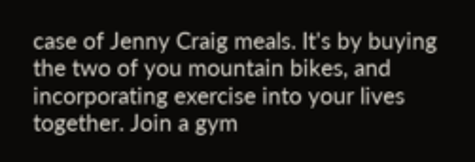case of Jenny Craig meals. It's by buying the two of you mountain bikes, and incorporating exercise into your lives together. Join a gym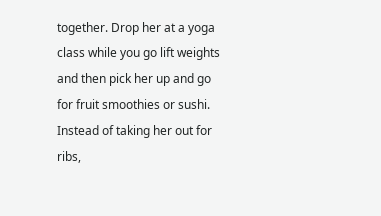together. Drop her at a yoga class while you go lift weights and then pick her up and go for fruit smoothies or sushi. Instead of taking her out for ribs,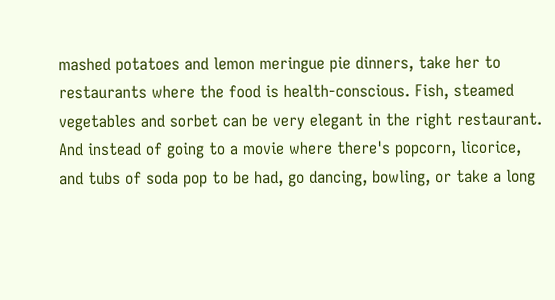mashed potatoes and lemon meringue pie dinners, take her to restaurants where the food is health-conscious. Fish, steamed vegetables and sorbet can be very elegant in the right restaurant. And instead of going to a movie where there's popcorn, licorice, and tubs of soda pop to be had, go dancing, bowling, or take a long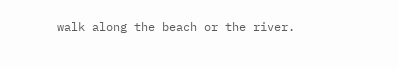walk along the beach or the river.